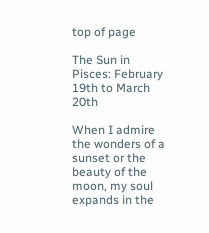top of page

The Sun in Pisces: February 19th to March 20th

When I admire the wonders of a sunset or the beauty of the moon, my soul expands in the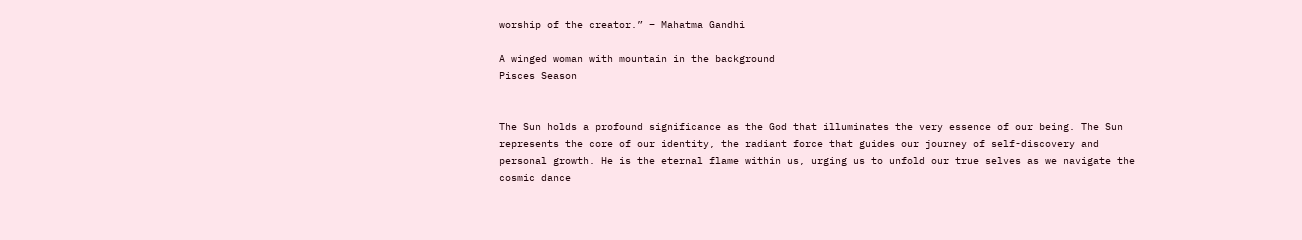worship of the creator.” – Mahatma Gandhi

A winged woman with mountain in the background
Pisces Season


The Sun holds a profound significance as the God that illuminates the very essence of our being. The Sun represents the core of our identity, the radiant force that guides our journey of self-discovery and personal growth. He is the eternal flame within us, urging us to unfold our true selves as we navigate the cosmic dance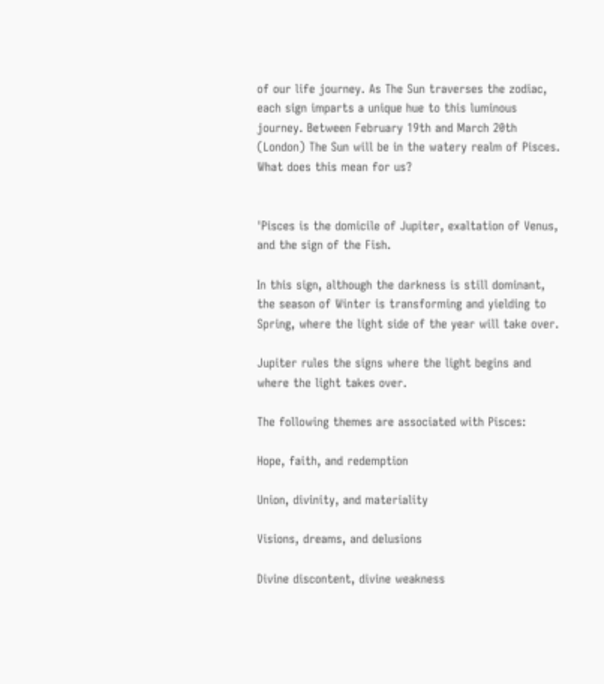of our life journey. As The Sun traverses the zodiac, each sign imparts a unique hue to this luminous journey. Between February 19th and March 20th (London) The Sun will be in the watery realm of Pisces. What does this mean for us?


'Pisces is the domicile of Jupiter, exaltation of Venus, and the sign of the Fish.

In this sign, although the darkness is still dominant, the season of Winter is transforming and yielding to Spring, where the light side of the year will take over.

Jupiter rules the signs where the light begins and where the light takes over.

The following themes are associated with Pisces:

Hope, faith, and redemption

Union, divinity, and materiality

Visions, dreams, and delusions

Divine discontent, divine weakness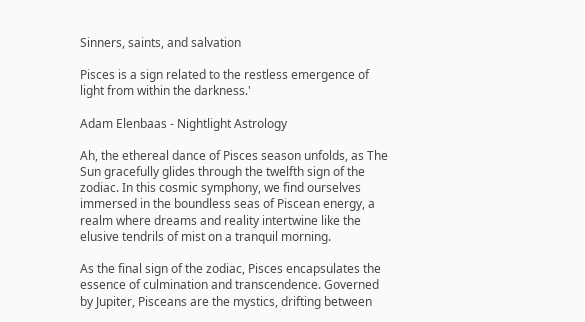Sinners, saints, and salvation

Pisces is a sign related to the restless emergence of light from within the darkness.'

Adam Elenbaas - Nightlight Astrology

Ah, the ethereal dance of Pisces season unfolds, as The Sun gracefully glides through the twelfth sign of the zodiac. In this cosmic symphony, we find ourselves immersed in the boundless seas of Piscean energy, a realm where dreams and reality intertwine like the elusive tendrils of mist on a tranquil morning.

As the final sign of the zodiac, Pisces encapsulates the essence of culmination and transcendence. Governed by Jupiter, Pisceans are the mystics, drifting between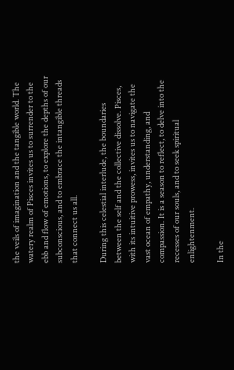the veils of imagination and the tangible world. The watery realm of Pisces invites us to surrender to the ebb and flow of emotions, to explore the depths of our subconscious, and to embrace the intangible threads that connect us all.

During this celestial interlude, the boundaries between the self and the collective dissolve. Pisces, with its intuitive prowess, invites us to navigate the vast ocean of empathy, understanding, and compassion. It is a season to reflect, to delve into the recesses of our souls, and to seek spiritual enlightenment.

In the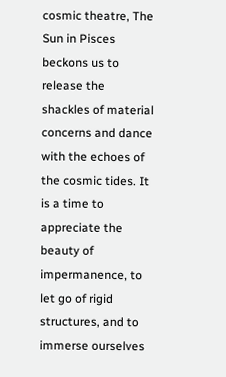cosmic theatre, The Sun in Pisces beckons us to release the shackles of material concerns and dance with the echoes of the cosmic tides. It is a time to appreciate the beauty of impermanence, to let go of rigid structures, and to immerse ourselves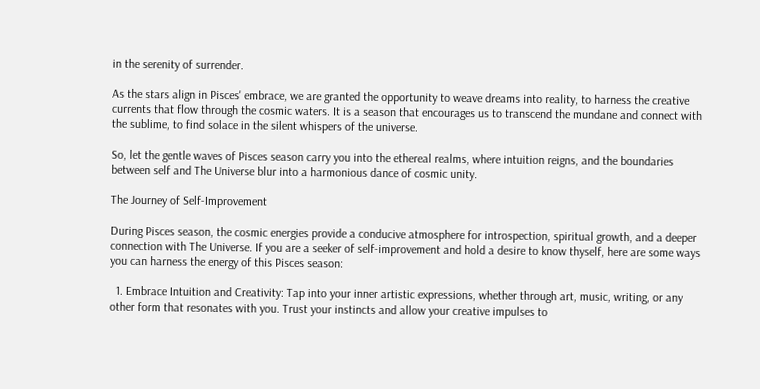in the serenity of surrender.

As the stars align in Pisces' embrace, we are granted the opportunity to weave dreams into reality, to harness the creative currents that flow through the cosmic waters. It is a season that encourages us to transcend the mundane and connect with the sublime, to find solace in the silent whispers of the universe.

So, let the gentle waves of Pisces season carry you into the ethereal realms, where intuition reigns, and the boundaries between self and The Universe blur into a harmonious dance of cosmic unity.

The Journey of Self-Improvement

During Pisces season, the cosmic energies provide a conducive atmosphere for introspection, spiritual growth, and a deeper connection with The Universe. If you are a seeker of self-improvement and hold a desire to know thyself, here are some ways you can harness the energy of this Pisces season:

  1. Embrace Intuition and Creativity: Tap into your inner artistic expressions, whether through art, music, writing, or any other form that resonates with you. Trust your instincts and allow your creative impulses to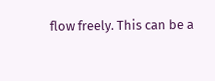flow freely. This can be a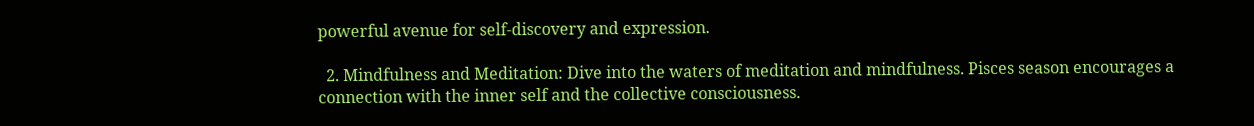powerful avenue for self-discovery and expression.

  2. Mindfulness and Meditation: Dive into the waters of meditation and mindfulness. Pisces season encourages a connection with the inner self and the collective consciousness.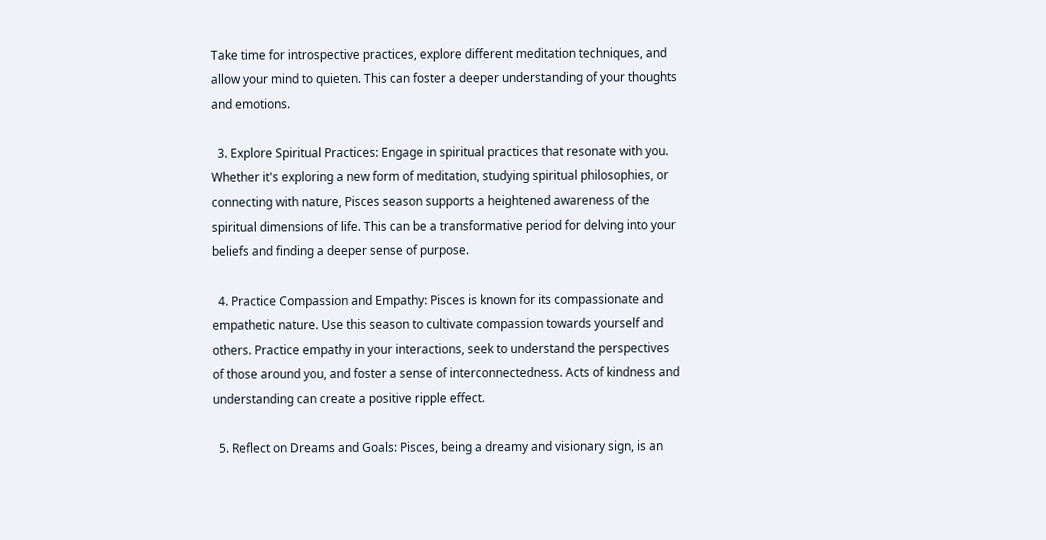Take time for introspective practices, explore different meditation techniques, and allow your mind to quieten. This can foster a deeper understanding of your thoughts and emotions.

  3. Explore Spiritual Practices: Engage in spiritual practices that resonate with you. Whether it's exploring a new form of meditation, studying spiritual philosophies, or connecting with nature, Pisces season supports a heightened awareness of the spiritual dimensions of life. This can be a transformative period for delving into your beliefs and finding a deeper sense of purpose.

  4. Practice Compassion and Empathy: Pisces is known for its compassionate and empathetic nature. Use this season to cultivate compassion towards yourself and others. Practice empathy in your interactions, seek to understand the perspectives of those around you, and foster a sense of interconnectedness. Acts of kindness and understanding can create a positive ripple effect.

  5. Reflect on Dreams and Goals: Pisces, being a dreamy and visionary sign, is an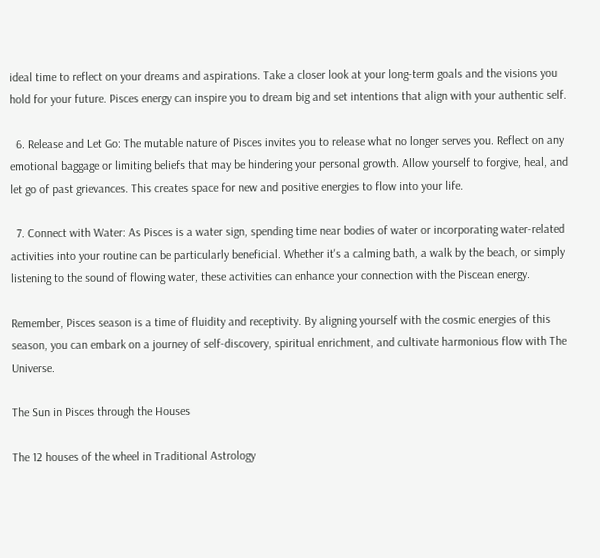ideal time to reflect on your dreams and aspirations. Take a closer look at your long-term goals and the visions you hold for your future. Pisces energy can inspire you to dream big and set intentions that align with your authentic self.

  6. Release and Let Go: The mutable nature of Pisces invites you to release what no longer serves you. Reflect on any emotional baggage or limiting beliefs that may be hindering your personal growth. Allow yourself to forgive, heal, and let go of past grievances. This creates space for new and positive energies to flow into your life.

  7. Connect with Water: As Pisces is a water sign, spending time near bodies of water or incorporating water-related activities into your routine can be particularly beneficial. Whether it's a calming bath, a walk by the beach, or simply listening to the sound of flowing water, these activities can enhance your connection with the Piscean energy.

Remember, Pisces season is a time of fluidity and receptivity. By aligning yourself with the cosmic energies of this season, you can embark on a journey of self-discovery, spiritual enrichment, and cultivate harmonious flow with The Universe.

The Sun in Pisces through the Houses

The 12 houses of the wheel in Traditional Astrology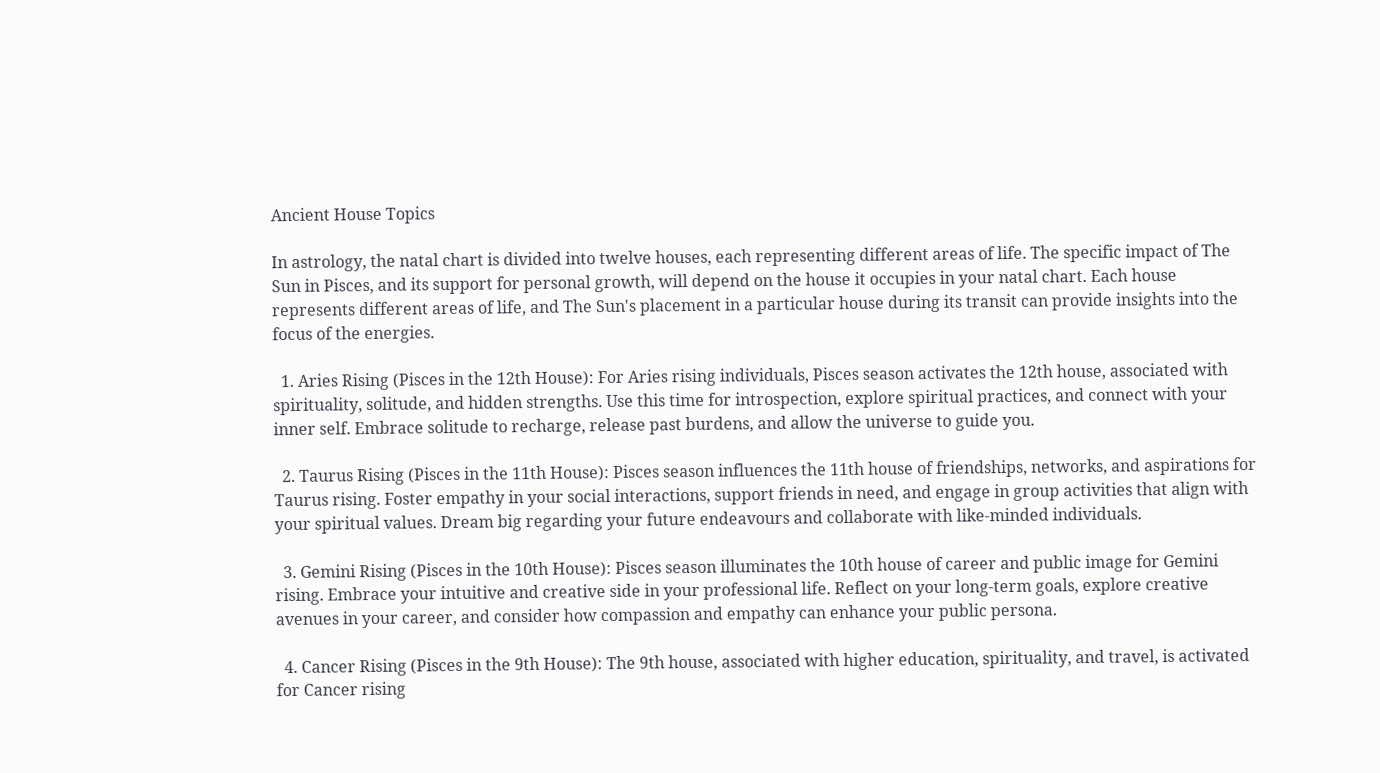Ancient House Topics

In astrology, the natal chart is divided into twelve houses, each representing different areas of life. The specific impact of The Sun in Pisces, and its support for personal growth, will depend on the house it occupies in your natal chart. Each house represents different areas of life, and The Sun's placement in a particular house during its transit can provide insights into the focus of the energies.

  1. Aries Rising (Pisces in the 12th House): For Aries rising individuals, Pisces season activates the 12th house, associated with spirituality, solitude, and hidden strengths. Use this time for introspection, explore spiritual practices, and connect with your inner self. Embrace solitude to recharge, release past burdens, and allow the universe to guide you.

  2. Taurus Rising (Pisces in the 11th House): Pisces season influences the 11th house of friendships, networks, and aspirations for Taurus rising. Foster empathy in your social interactions, support friends in need, and engage in group activities that align with your spiritual values. Dream big regarding your future endeavours and collaborate with like-minded individuals.

  3. Gemini Rising (Pisces in the 10th House): Pisces season illuminates the 10th house of career and public image for Gemini rising. Embrace your intuitive and creative side in your professional life. Reflect on your long-term goals, explore creative avenues in your career, and consider how compassion and empathy can enhance your public persona.

  4. Cancer Rising (Pisces in the 9th House): The 9th house, associated with higher education, spirituality, and travel, is activated for Cancer rising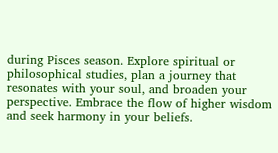during Pisces season. Explore spiritual or philosophical studies, plan a journey that resonates with your soul, and broaden your perspective. Embrace the flow of higher wisdom and seek harmony in your beliefs.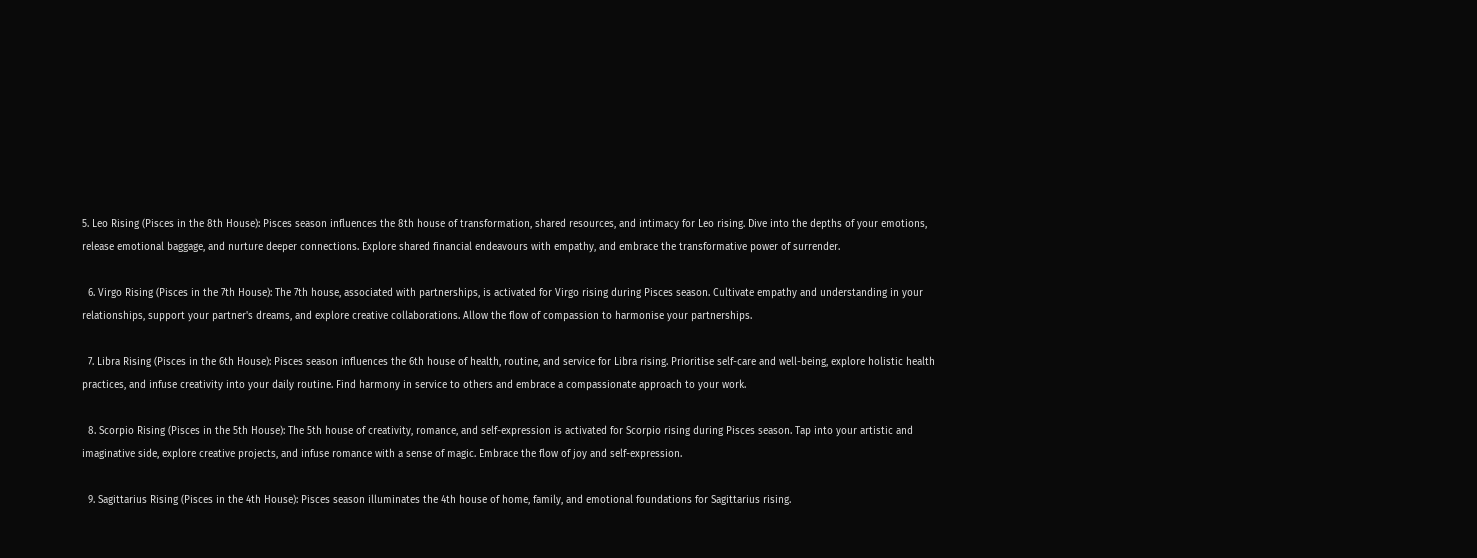5. Leo Rising (Pisces in the 8th House): Pisces season influences the 8th house of transformation, shared resources, and intimacy for Leo rising. Dive into the depths of your emotions, release emotional baggage, and nurture deeper connections. Explore shared financial endeavours with empathy, and embrace the transformative power of surrender.

  6. Virgo Rising (Pisces in the 7th House): The 7th house, associated with partnerships, is activated for Virgo rising during Pisces season. Cultivate empathy and understanding in your relationships, support your partner's dreams, and explore creative collaborations. Allow the flow of compassion to harmonise your partnerships.

  7. Libra Rising (Pisces in the 6th House): Pisces season influences the 6th house of health, routine, and service for Libra rising. Prioritise self-care and well-being, explore holistic health practices, and infuse creativity into your daily routine. Find harmony in service to others and embrace a compassionate approach to your work.

  8. Scorpio Rising (Pisces in the 5th House): The 5th house of creativity, romance, and self-expression is activated for Scorpio rising during Pisces season. Tap into your artistic and imaginative side, explore creative projects, and infuse romance with a sense of magic. Embrace the flow of joy and self-expression.

  9. Sagittarius Rising (Pisces in the 4th House): Pisces season illuminates the 4th house of home, family, and emotional foundations for Sagittarius rising.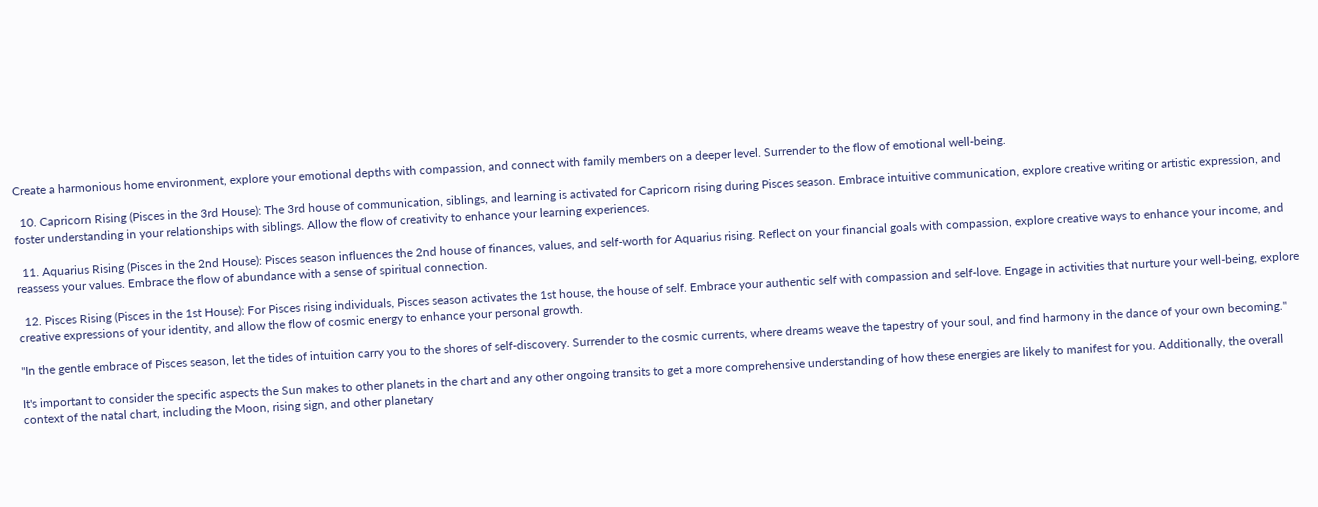Create a harmonious home environment, explore your emotional depths with compassion, and connect with family members on a deeper level. Surrender to the flow of emotional well-being.

  10. Capricorn Rising (Pisces in the 3rd House): The 3rd house of communication, siblings, and learning is activated for Capricorn rising during Pisces season. Embrace intuitive communication, explore creative writing or artistic expression, and foster understanding in your relationships with siblings. Allow the flow of creativity to enhance your learning experiences.

  11. Aquarius Rising (Pisces in the 2nd House): Pisces season influences the 2nd house of finances, values, and self-worth for Aquarius rising. Reflect on your financial goals with compassion, explore creative ways to enhance your income, and reassess your values. Embrace the flow of abundance with a sense of spiritual connection.

  12. Pisces Rising (Pisces in the 1st House): For Pisces rising individuals, Pisces season activates the 1st house, the house of self. Embrace your authentic self with compassion and self-love. Engage in activities that nurture your well-being, explore creative expressions of your identity, and allow the flow of cosmic energy to enhance your personal growth.

"In the gentle embrace of Pisces season, let the tides of intuition carry you to the shores of self-discovery. Surrender to the cosmic currents, where dreams weave the tapestry of your soul, and find harmony in the dance of your own becoming."

It's important to consider the specific aspects the Sun makes to other planets in the chart and any other ongoing transits to get a more comprehensive understanding of how these energies are likely to manifest for you. Additionally, the overall context of the natal chart, including the Moon, rising sign, and other planetary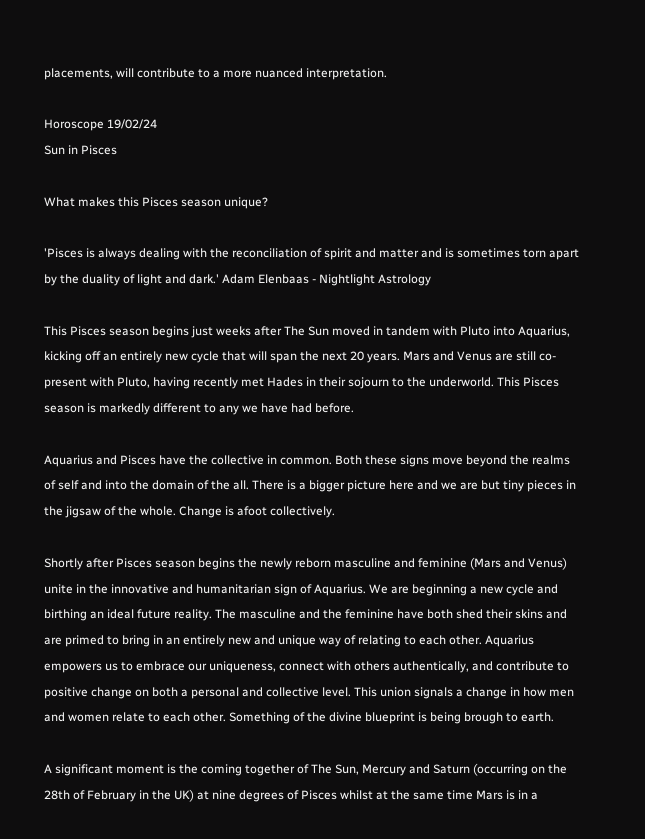placements, will contribute to a more nuanced interpretation.

Horoscope 19/02/24
Sun in Pisces

What makes this Pisces season unique?

'Pisces is always dealing with the reconciliation of spirit and matter and is sometimes torn apart by the duality of light and dark.' Adam Elenbaas - Nightlight Astrology

This Pisces season begins just weeks after The Sun moved in tandem with Pluto into Aquarius, kicking off an entirely new cycle that will span the next 20 years. Mars and Venus are still co-present with Pluto, having recently met Hades in their sojourn to the underworld. This Pisces season is markedly different to any we have had before.

Aquarius and Pisces have the collective in common. Both these signs move beyond the realms of self and into the domain of the all. There is a bigger picture here and we are but tiny pieces in the jigsaw of the whole. Change is afoot collectively.

Shortly after Pisces season begins the newly reborn masculine and feminine (Mars and Venus) unite in the innovative and humanitarian sign of Aquarius. We are beginning a new cycle and birthing an ideal future reality. The masculine and the feminine have both shed their skins and are primed to bring in an entirely new and unique way of relating to each other. Aquarius empowers us to embrace our uniqueness, connect with others authentically, and contribute to positive change on both a personal and collective level. This union signals a change in how men and women relate to each other. Something of the divine blueprint is being brough to earth.

A significant moment is the coming together of The Sun, Mercury and Saturn (occurring on the 28th of February in the UK) at nine degrees of Pisces whilst at the same time Mars is in a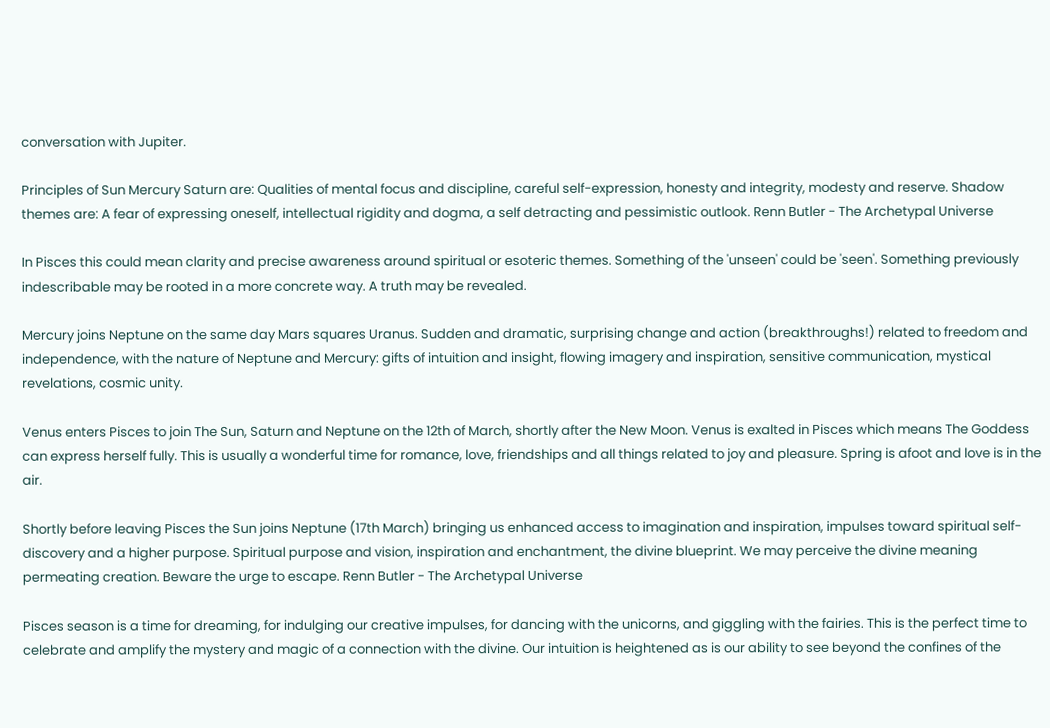conversation with Jupiter.

Principles of Sun Mercury Saturn are: Qualities of mental focus and discipline, careful self-expression, honesty and integrity, modesty and reserve. Shadow themes are: A fear of expressing oneself, intellectual rigidity and dogma, a self detracting and pessimistic outlook. Renn Butler - The Archetypal Universe

In Pisces this could mean clarity and precise awareness around spiritual or esoteric themes. Something of the 'unseen' could be 'seen'. Something previously indescribable may be rooted in a more concrete way. A truth may be revealed.

Mercury joins Neptune on the same day Mars squares Uranus. Sudden and dramatic, surprising change and action (breakthroughs!) related to freedom and independence, with the nature of Neptune and Mercury: gifts of intuition and insight, flowing imagery and inspiration, sensitive communication, mystical revelations, cosmic unity.

Venus enters Pisces to join The Sun, Saturn and Neptune on the 12th of March, shortly after the New Moon. Venus is exalted in Pisces which means The Goddess can express herself fully. This is usually a wonderful time for romance, love, friendships and all things related to joy and pleasure. Spring is afoot and love is in the air.

Shortly before leaving Pisces the Sun joins Neptune (17th March) bringing us enhanced access to imagination and inspiration, impulses toward spiritual self-discovery and a higher purpose. Spiritual purpose and vision, inspiration and enchantment, the divine blueprint. We may perceive the divine meaning permeating creation. Beware the urge to escape. Renn Butler - The Archetypal Universe

Pisces season is a time for dreaming, for indulging our creative impulses, for dancing with the unicorns, and giggling with the fairies. This is the perfect time to celebrate and amplify the mystery and magic of a connection with the divine. Our intuition is heightened as is our ability to see beyond the confines of the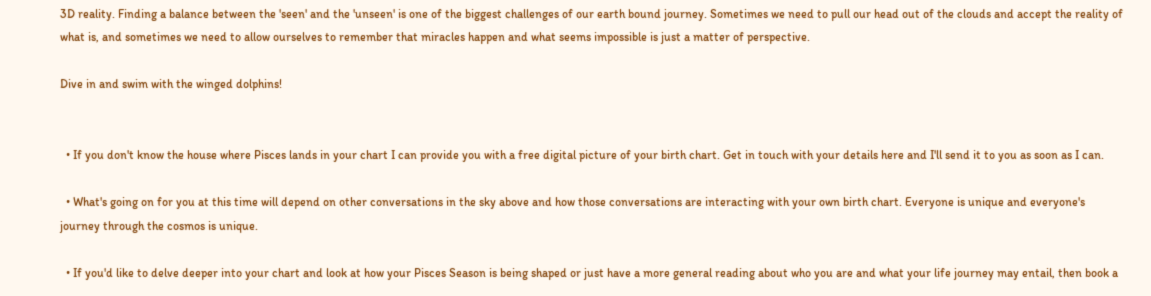3D reality. Finding a balance between the 'seen' and the 'unseen' is one of the biggest challenges of our earth bound journey. Sometimes we need to pull our head out of the clouds and accept the reality of what is, and sometimes we need to allow ourselves to remember that miracles happen and what seems impossible is just a matter of perspective.

Dive in and swim with the winged dolphins!


  • If you don't know the house where Pisces lands in your chart I can provide you with a free digital picture of your birth chart. Get in touch with your details here and I'll send it to you as soon as I can.

  • What's going on for you at this time will depend on other conversations in the sky above and how those conversations are interacting with your own birth chart. Everyone is unique and everyone's journey through the cosmos is unique.

  • If you'd like to delve deeper into your chart and look at how your Pisces Season is being shaped or just have a more general reading about who you are and what your life journey may entail, then book a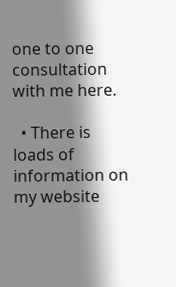one to one consultation with me here.

  • There is loads of information on my website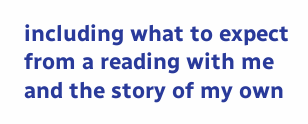including what to expect from a reading with me and the story of my own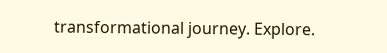transformational journey. Explore.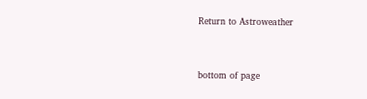Return to Astroweather


bottom of page